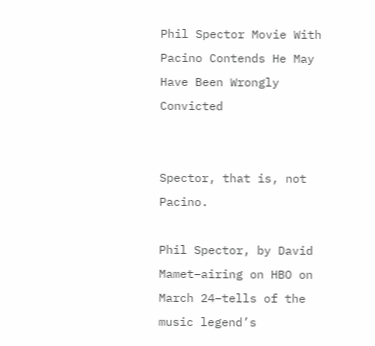Phil Spector Movie With Pacino Contends He May Have Been Wrongly Convicted


Spector, that is, not Pacino.

Phil Spector, by David Mamet–airing on HBO on March 24–tells of the music legend’s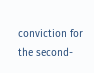conviction for the second-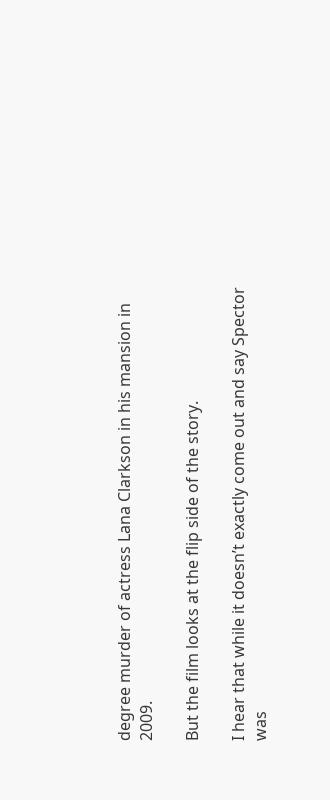degree murder of actress Lana Clarkson in his mansion in 2009.

But the film looks at the flip side of the story.

I hear that while it doesn’t exactly come out and say Spector was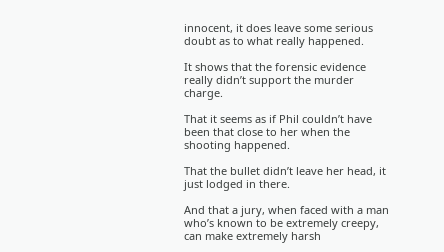innocent, it does leave some serious doubt as to what really happened.

It shows that the forensic evidence really didn’t support the murder charge.

That it seems as if Phil couldn’t have been that close to her when the shooting happened.

That the bullet didn’t leave her head, it just lodged in there.

And that a jury, when faced with a man who’s known to be extremely creepy, can make extremely harsh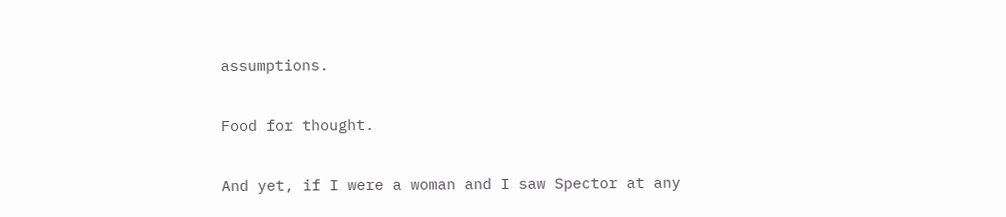assumptions.

Food for thought.

And yet, if I were a woman and I saw Spector at any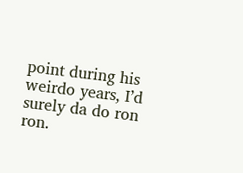point during his weirdo years, I’d surely da do ron ron.